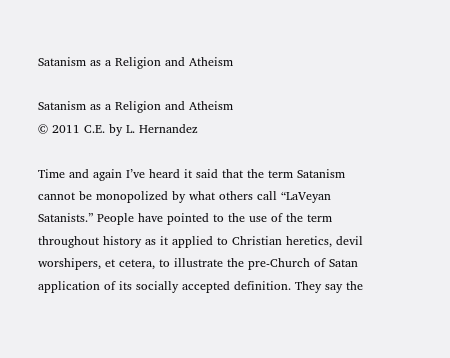Satanism as a Religion and Atheism

Satanism as a Religion and Atheism
© 2011 C.E. by L. Hernandez

Time and again I’ve heard it said that the term Satanism cannot be monopolized by what others call “LaVeyan Satanists.” People have pointed to the use of the term throughout history as it applied to Christian heretics, devil worshipers, et cetera, to illustrate the pre-Church of Satan application of its socially accepted definition. They say the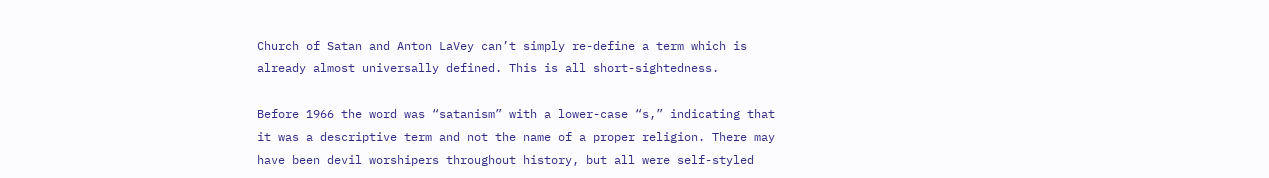Church of Satan and Anton LaVey can’t simply re-define a term which is already almost universally defined. This is all short-sightedness.

Before 1966 the word was “satanism” with a lower-case “s,” indicating that it was a descriptive term and not the name of a proper religion. There may have been devil worshipers throughout history, but all were self-styled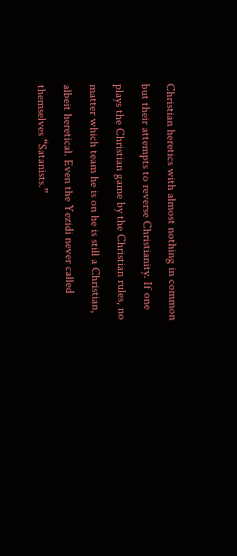Christian heretics with almost nothing in common but their attempts to reverse Christianity. If one plays the Christian game by the Christian rules, no matter which team he is on he is still a Christian, albeit heretical. Even the Yezidi never called themselves “Satanists.”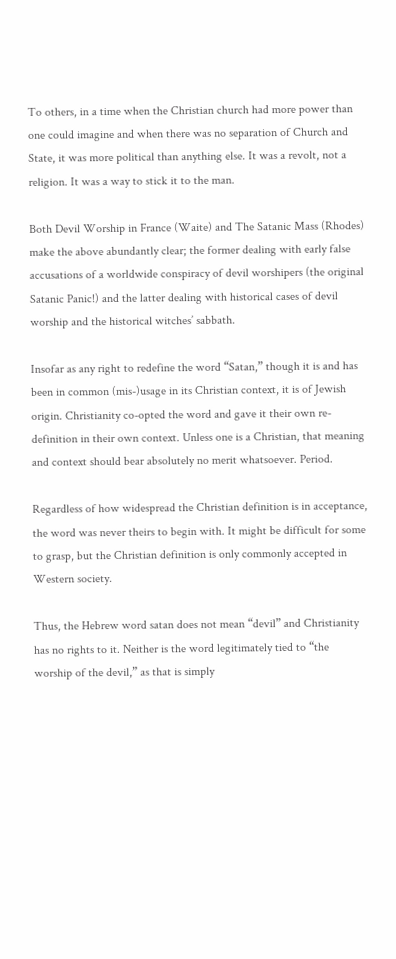To others, in a time when the Christian church had more power than one could imagine and when there was no separation of Church and State, it was more political than anything else. It was a revolt, not a religion. It was a way to stick it to the man.

Both Devil Worship in France (Waite) and The Satanic Mass (Rhodes) make the above abundantly clear; the former dealing with early false accusations of a worldwide conspiracy of devil worshipers (the original Satanic Panic!) and the latter dealing with historical cases of devil worship and the historical witches’ sabbath.

Insofar as any right to redefine the word “Satan,” though it is and has been in common (mis-)usage in its Christian context, it is of Jewish origin. Christianity co-opted the word and gave it their own re-definition in their own context. Unless one is a Christian, that meaning and context should bear absolutely no merit whatsoever. Period.

Regardless of how widespread the Christian definition is in acceptance, the word was never theirs to begin with. It might be difficult for some to grasp, but the Christian definition is only commonly accepted in Western society.

Thus, the Hebrew word satan does not mean “devil” and Christianity has no rights to it. Neither is the word legitimately tied to “the worship of the devil,” as that is simply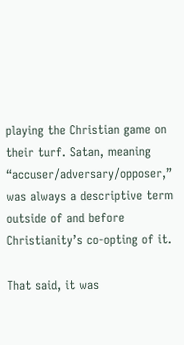playing the Christian game on their turf. Satan, meaning “accuser/adversary/opposer,” was always a descriptive term outside of and before Christianity’s co-opting of it.

That said, it was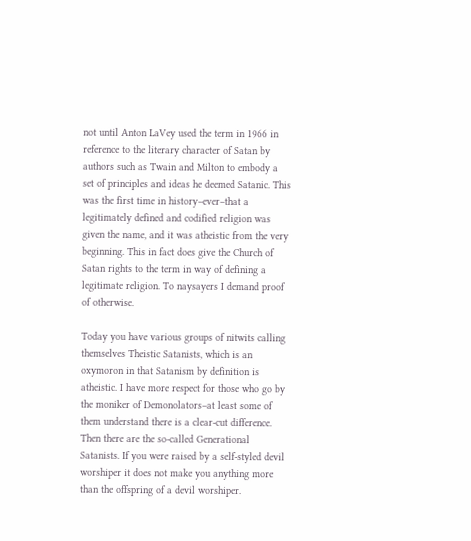not until Anton LaVey used the term in 1966 in reference to the literary character of Satan by authors such as Twain and Milton to embody a set of principles and ideas he deemed Satanic. This was the first time in history–ever–that a legitimately defined and codified religion was given the name, and it was atheistic from the very beginning. This in fact does give the Church of Satan rights to the term in way of defining a legitimate religion. To naysayers I demand proof of otherwise.

Today you have various groups of nitwits calling themselves Theistic Satanists, which is an oxymoron in that Satanism by definition is atheistic. I have more respect for those who go by the moniker of Demonolators–at least some of them understand there is a clear-cut difference. Then there are the so-called Generational Satanists. If you were raised by a self-styled devil worshiper it does not make you anything more than the offspring of a devil worshiper.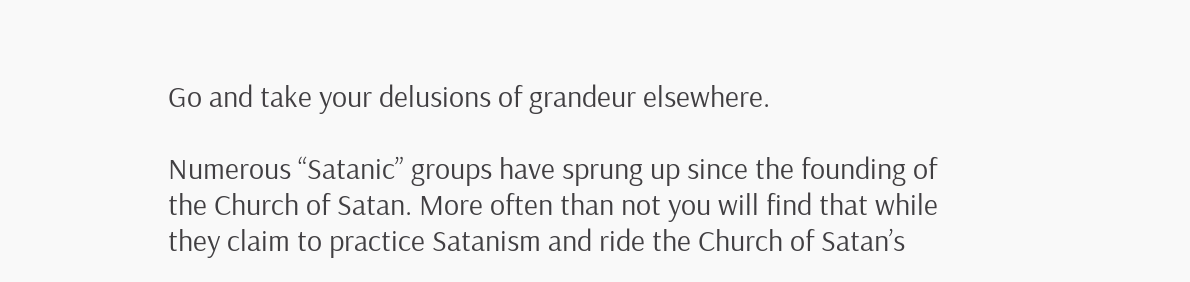Go and take your delusions of grandeur elsewhere.

Numerous “Satanic” groups have sprung up since the founding of the Church of Satan. More often than not you will find that while they claim to practice Satanism and ride the Church of Satan’s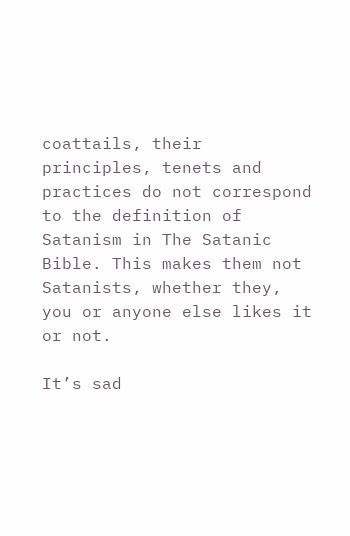coattails, their principles, tenets and practices do not correspond to the definition of Satanism in The Satanic Bible. This makes them not Satanists, whether they, you or anyone else likes it or not.

It’s sad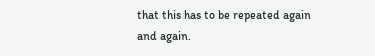that this has to be repeated again and again.